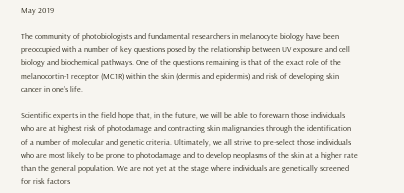May 2019

The community of photobiologists and fundamental researchers in melanocyte biology have been preoccupied with a number of key questions posed by the relationship between UV exposure and cell biology and biochemical pathways. One of the questions remaining is that of the exact role of the melanocortin-1 receptor (MC1R) within the skin (dermis and epidermis) and risk of developing skin cancer in one’s life.

Scientific experts in the field hope that, in the future, we will be able to forewarn those individuals who are at highest risk of photodamage and contracting skin malignancies through the identification of a number of molecular and genetic criteria. Ultimately, we all strive to pre-select those individuals who are most likely to be prone to photodamage and to develop neoplasms of the skin at a higher rate than the general population. We are not yet at the stage where individuals are genetically screened for risk factors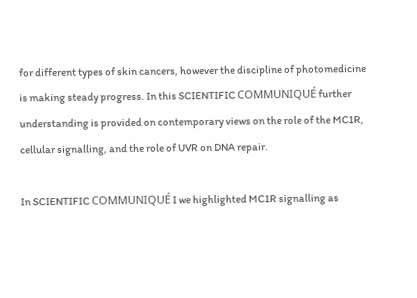for different types of skin cancers, however the discipline of photomedicine is making steady progress. In this SCIENTIFIC COMMUNIQUÉ further understanding is provided on contemporary views on the role of the MC1R, cellular signalling, and the role of UVR on DNA repair.

In SCIENTIFIC COMMUNIQUÉ I we highlighted MC1R signalling as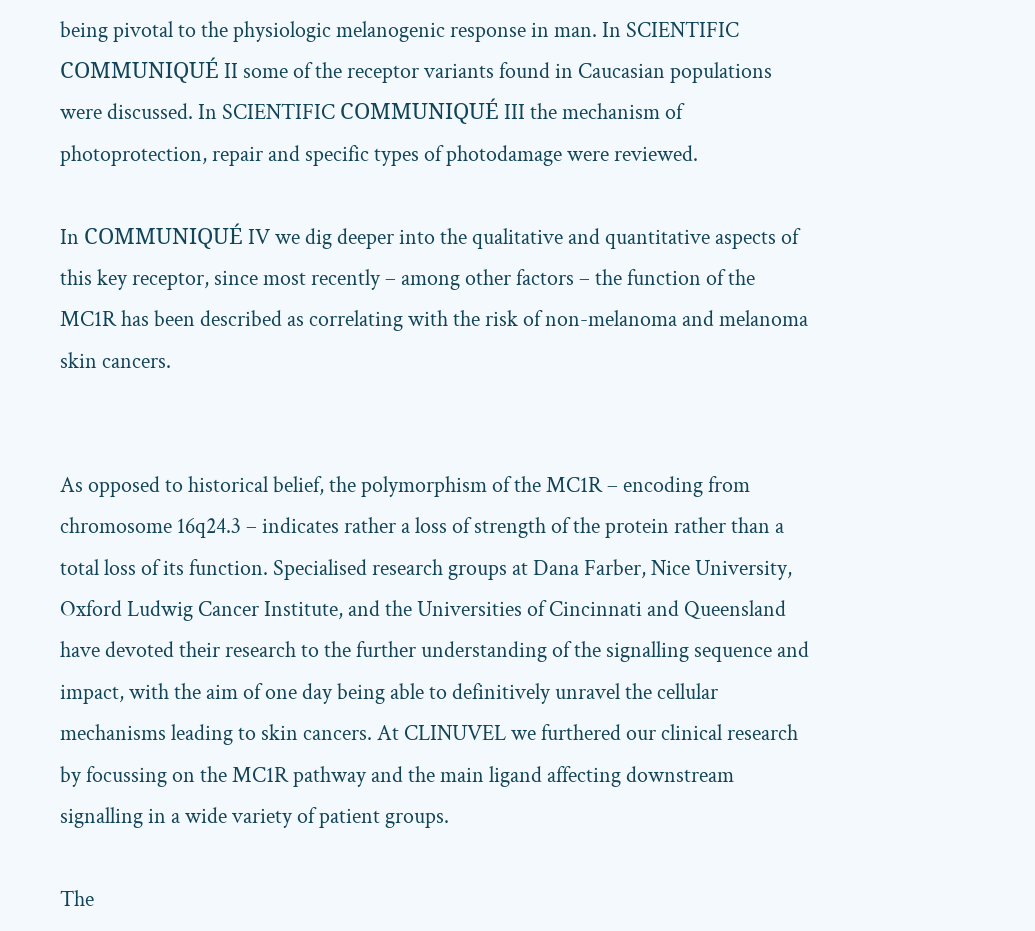being pivotal to the physiologic melanogenic response in man. In SCIENTIFIC COMMUNIQUÉ II some of the receptor variants found in Caucasian populations were discussed. In SCIENTIFIC COMMUNIQUÉ III the mechanism of photoprotection, repair and specific types of photodamage were reviewed.

In COMMUNIQUÉ IV we dig deeper into the qualitative and quantitative aspects of this key receptor, since most recently – among other factors – the function of the MC1R has been described as correlating with the risk of non-melanoma and melanoma skin cancers.


As opposed to historical belief, the polymorphism of the MC1R – encoding from chromosome 16q24.3 – indicates rather a loss of strength of the protein rather than a total loss of its function. Specialised research groups at Dana Farber, Nice University, Oxford Ludwig Cancer Institute, and the Universities of Cincinnati and Queensland have devoted their research to the further understanding of the signalling sequence and impact, with the aim of one day being able to definitively unravel the cellular mechanisms leading to skin cancers. At CLINUVEL we furthered our clinical research by focussing on the MC1R pathway and the main ligand affecting downstream signalling in a wide variety of patient groups.

The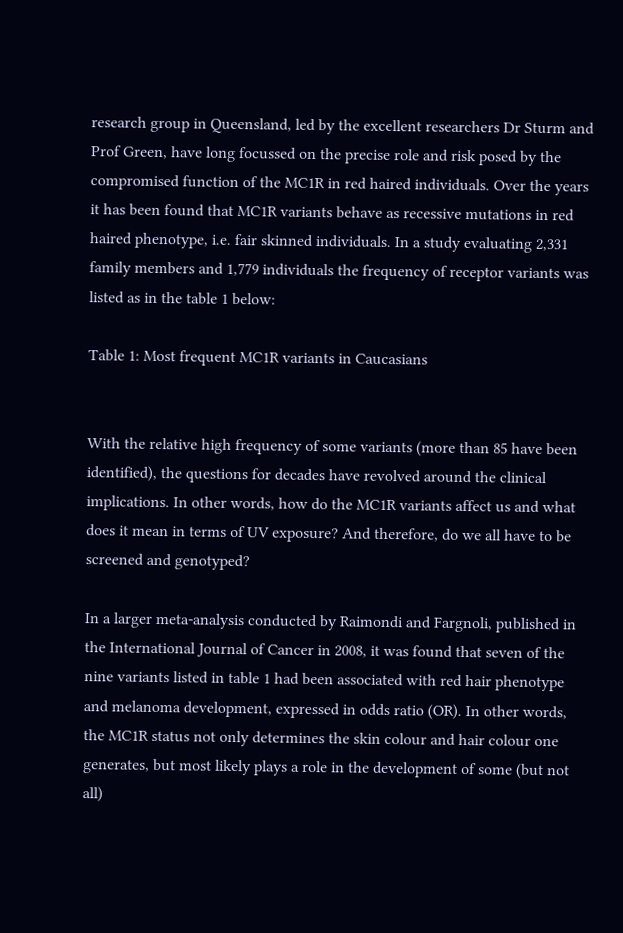research group in Queensland, led by the excellent researchers Dr Sturm and Prof Green, have long focussed on the precise role and risk posed by the compromised function of the MC1R in red haired individuals. Over the years it has been found that MC1R variants behave as recessive mutations in red haired phenotype, i.e. fair skinned individuals. In a study evaluating 2,331 family members and 1,779 individuals the frequency of receptor variants was listed as in the table 1 below:

Table 1: Most frequent MC1R variants in Caucasians


With the relative high frequency of some variants (more than 85 have been identified), the questions for decades have revolved around the clinical implications. In other words, how do the MC1R variants affect us and what does it mean in terms of UV exposure? And therefore, do we all have to be screened and genotyped?

In a larger meta-analysis conducted by Raimondi and Fargnoli, published in the International Journal of Cancer in 2008, it was found that seven of the nine variants listed in table 1 had been associated with red hair phenotype and melanoma development, expressed in odds ratio (OR). In other words, the MC1R status not only determines the skin colour and hair colour one generates, but most likely plays a role in the development of some (but not all)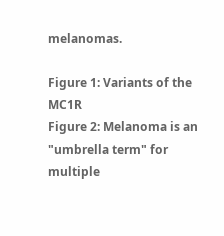melanomas.

Figure 1: Variants of the MC1R
Figure 2: Melanoma is an "umbrella term" for multiple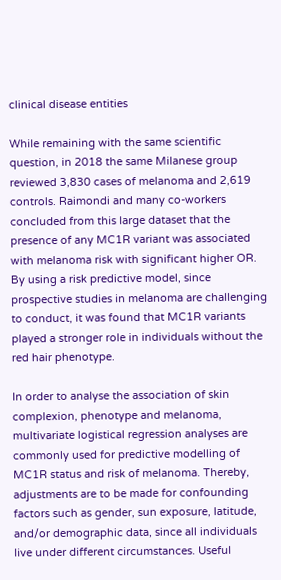clinical disease entities

While remaining with the same scientific question, in 2018 the same Milanese group reviewed 3,830 cases of melanoma and 2,619 controls. Raimondi and many co-workers concluded from this large dataset that the presence of any MC1R variant was associated with melanoma risk with significant higher OR. By using a risk predictive model, since prospective studies in melanoma are challenging to conduct, it was found that MC1R variants played a stronger role in individuals without the red hair phenotype.

In order to analyse the association of skin complexion, phenotype and melanoma, multivariate logistical regression analyses are commonly used for predictive modelling of MC1R status and risk of melanoma. Thereby, adjustments are to be made for confounding factors such as gender, sun exposure, latitude, and/or demographic data, since all individuals live under different circumstances. Useful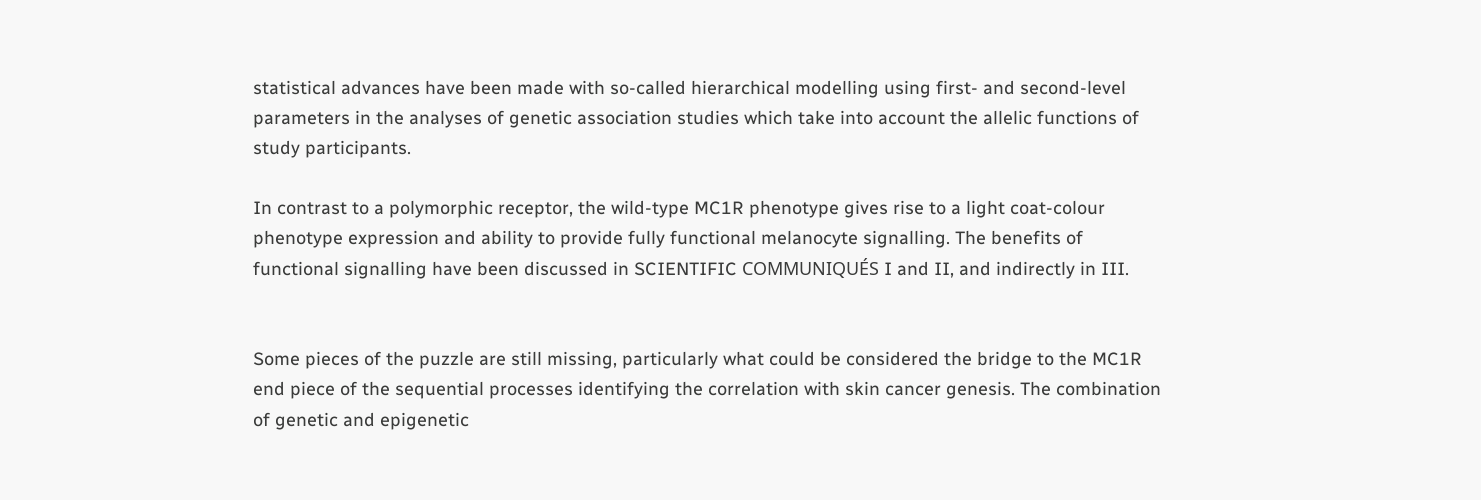statistical advances have been made with so-called hierarchical modelling using first- and second-level parameters in the analyses of genetic association studies which take into account the allelic functions of study participants.

In contrast to a polymorphic receptor, the wild-type MC1R phenotype gives rise to a light coat-colour phenotype expression and ability to provide fully functional melanocyte signalling. The benefits of functional signalling have been discussed in SCIENTIFIC COMMUNIQUÉS I and II, and indirectly in III.


Some pieces of the puzzle are still missing, particularly what could be considered the bridge to the MC1R end piece of the sequential processes identifying the correlation with skin cancer genesis. The combination of genetic and epigenetic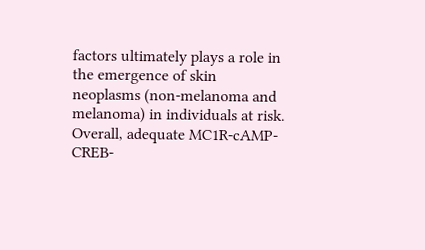factors ultimately plays a role in the emergence of skin neoplasms (non-melanoma and melanoma) in individuals at risk. Overall, adequate MC1R-cAMP-CREB-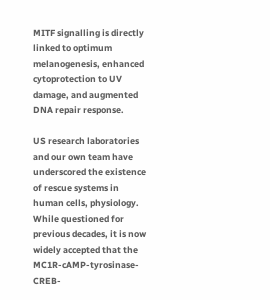MITF signalling is directly linked to optimum melanogenesis, enhanced cytoprotection to UV damage, and augmented DNA repair response.

US research laboratories and our own team have underscored the existence of rescue systems in human cells, physiology. While questioned for previous decades, it is now widely accepted that the MC1R-cAMP-tyrosinase-CREB-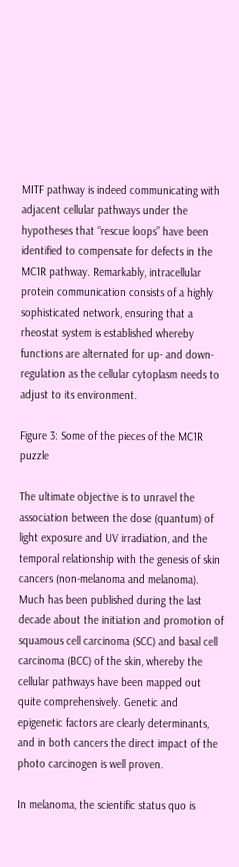MITF pathway is indeed communicating with adjacent cellular pathways under the hypotheses that “rescue loops” have been identified to compensate for defects in the MC1R pathway. Remarkably, intracellular protein communication consists of a highly sophisticated network, ensuring that a rheostat system is established whereby functions are alternated for up- and down-regulation as the cellular cytoplasm needs to adjust to its environment.

Figure 3: Some of the pieces of the MC1R puzzle

The ultimate objective is to unravel the association between the dose (quantum) of light exposure and UV irradiation, and the temporal relationship with the genesis of skin cancers (non-melanoma and melanoma). Much has been published during the last decade about the initiation and promotion of squamous cell carcinoma (SCC) and basal cell carcinoma (BCC) of the skin, whereby the cellular pathways have been mapped out quite comprehensively. Genetic and epigenetic factors are clearly determinants, and in both cancers the direct impact of the photo carcinogen is well proven.

In melanoma, the scientific status quo is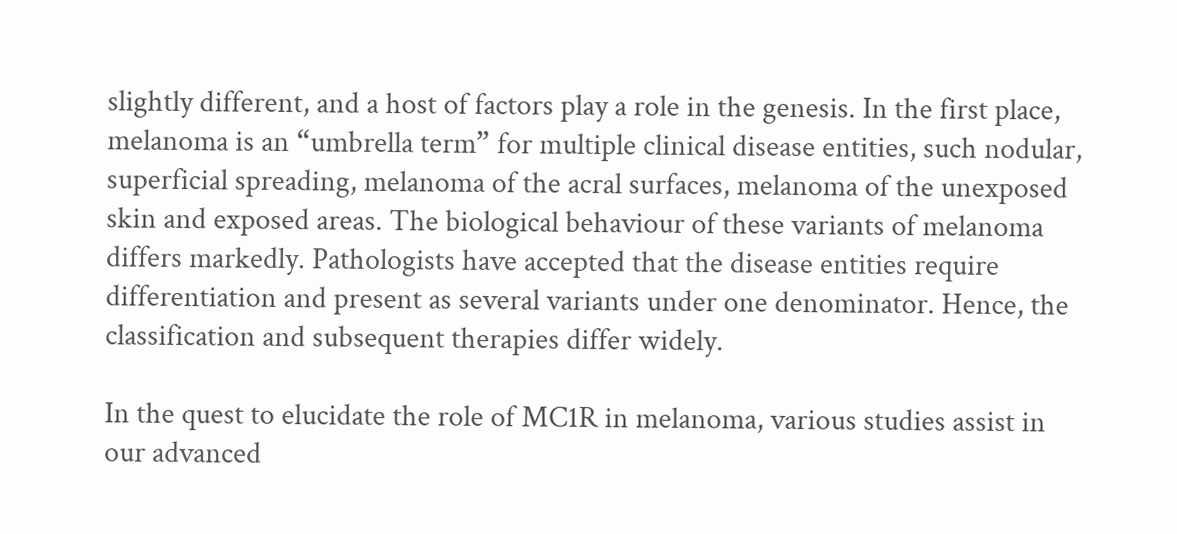slightly different, and a host of factors play a role in the genesis. In the first place, melanoma is an “umbrella term” for multiple clinical disease entities, such nodular, superficial spreading, melanoma of the acral surfaces, melanoma of the unexposed skin and exposed areas. The biological behaviour of these variants of melanoma differs markedly. Pathologists have accepted that the disease entities require differentiation and present as several variants under one denominator. Hence, the classification and subsequent therapies differ widely.

In the quest to elucidate the role of MC1R in melanoma, various studies assist in our advanced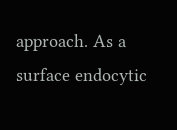approach. As a surface endocytic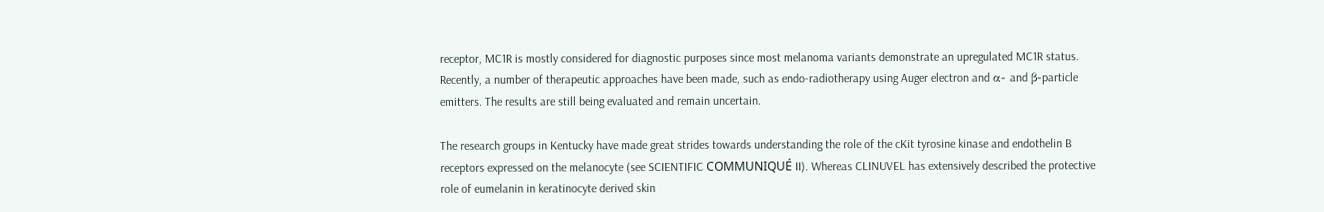receptor, MC1R is mostly considered for diagnostic purposes since most melanoma variants demonstrate an upregulated MC1R status. Recently, a number of therapeutic approaches have been made, such as endo-radiotherapy using Auger electron and α- and β-particle emitters. The results are still being evaluated and remain uncertain.

The research groups in Kentucky have made great strides towards understanding the role of the cKit tyrosine kinase and endothelin B receptors expressed on the melanocyte (see SCIENTIFIC COMMUNIQUÉ II). Whereas CLINUVEL has extensively described the protective role of eumelanin in keratinocyte derived skin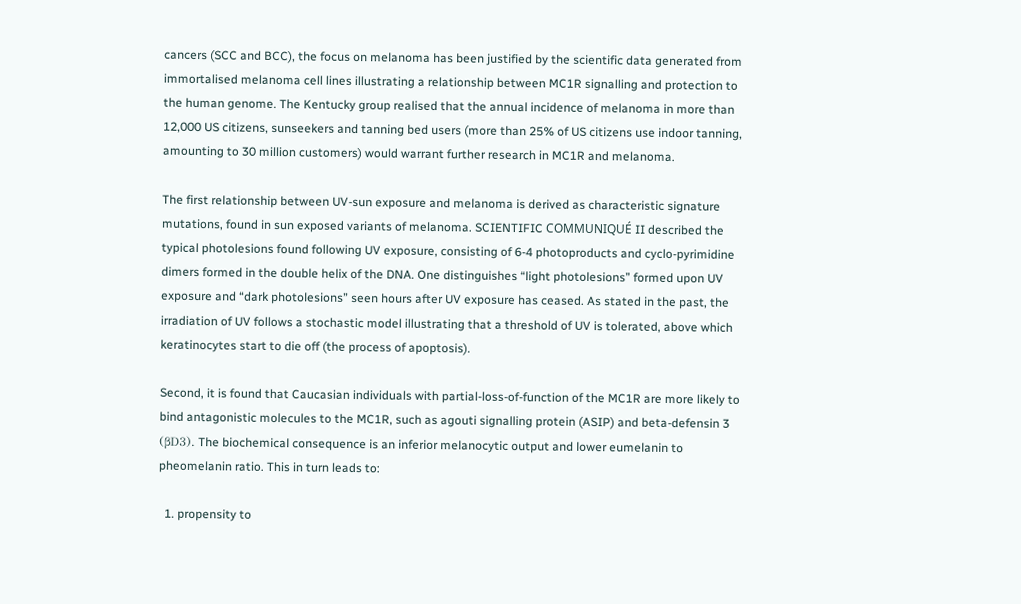cancers (SCC and BCC), the focus on melanoma has been justified by the scientific data generated from immortalised melanoma cell lines illustrating a relationship between MC1R signalling and protection to the human genome. The Kentucky group realised that the annual incidence of melanoma in more than 12,000 US citizens, sunseekers and tanning bed users (more than 25% of US citizens use indoor tanning, amounting to 30 million customers) would warrant further research in MC1R and melanoma.

The first relationship between UV-sun exposure and melanoma is derived as characteristic signature mutations, found in sun exposed variants of melanoma. SCIENTIFIC COMMUNIQUÉ II described the typical photolesions found following UV exposure, consisting of 6-4 photoproducts and cyclo-pyrimidine dimers formed in the double helix of the DNA. One distinguishes “light photolesions” formed upon UV exposure and “dark photolesions” seen hours after UV exposure has ceased. As stated in the past, the irradiation of UV follows a stochastic model illustrating that a threshold of UV is tolerated, above which keratinocytes start to die off (the process of apoptosis).

Second, it is found that Caucasian individuals with partial-loss-of-function of the MC1R are more likely to bind antagonistic molecules to the MC1R, such as agouti signalling protein (ASIP) and beta-defensin 3 (βD3). The biochemical consequence is an inferior melanocytic output and lower eumelanin to pheomelanin ratio. This in turn leads to:

  1. propensity to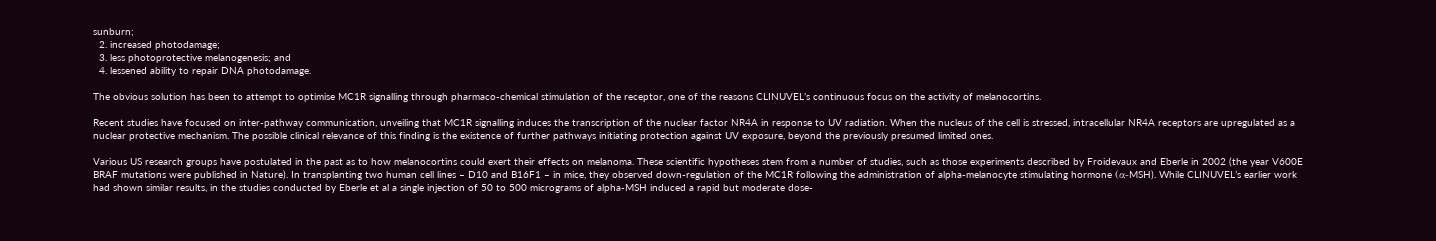sunburn;
  2. increased photodamage;
  3. less photoprotective melanogenesis; and
  4. lessened ability to repair DNA photodamage.

The obvious solution has been to attempt to optimise MC1R signalling through pharmaco-chemical stimulation of the receptor, one of the reasons CLINUVEL’s continuous focus on the activity of melanocortins.

Recent studies have focused on inter-pathway communication, unveiling that MC1R signalling induces the transcription of the nuclear factor NR4A in response to UV radiation. When the nucleus of the cell is stressed, intracellular NR4A receptors are upregulated as a nuclear protective mechanism. The possible clinical relevance of this finding is the existence of further pathways initiating protection against UV exposure, beyond the previously presumed limited ones.

Various US research groups have postulated in the past as to how melanocortins could exert their effects on melanoma. These scientific hypotheses stem from a number of studies, such as those experiments described by Froidevaux and Eberle in 2002 (the year V600E BRAF mutations were published in Nature). In transplanting two human cell lines – D10 and B16F1 – in mice, they observed down-regulation of the MC1R following the administration of alpha-melanocyte stimulating hormone (α-MSH). While CLINUVEL’s earlier work had shown similar results, in the studies conducted by Eberle et al a single injection of 50 to 500 micrograms of alpha-MSH induced a rapid but moderate dose-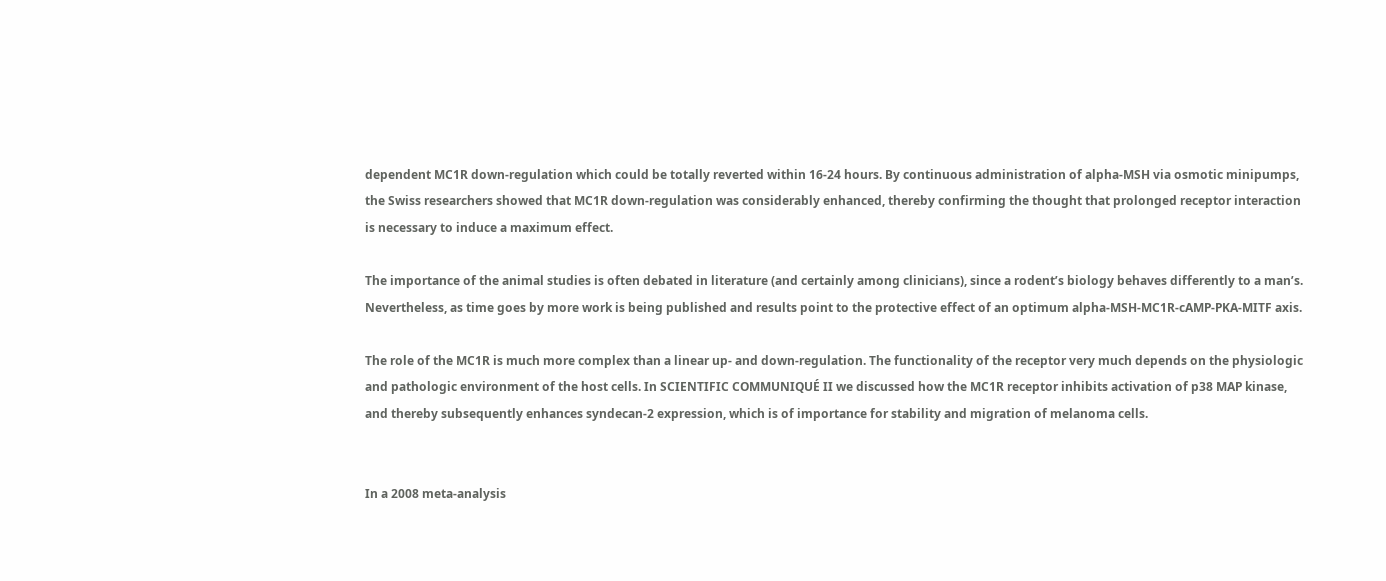dependent MC1R down-regulation which could be totally reverted within 16-24 hours. By continuous administration of alpha-MSH via osmotic minipumps, the Swiss researchers showed that MC1R down-regulation was considerably enhanced, thereby confirming the thought that prolonged receptor interaction is necessary to induce a maximum effect.

The importance of the animal studies is often debated in literature (and certainly among clinicians), since a rodent’s biology behaves differently to a man’s. Nevertheless, as time goes by more work is being published and results point to the protective effect of an optimum alpha-MSH-MC1R-cAMP-PKA-MITF axis.

The role of the MC1R is much more complex than a linear up- and down-regulation. The functionality of the receptor very much depends on the physiologic and pathologic environment of the host cells. In SCIENTIFIC COMMUNIQUÉ II we discussed how the MC1R receptor inhibits activation of p38 MAP kinase, and thereby subsequently enhances syndecan-2 expression, which is of importance for stability and migration of melanoma cells.


In a 2008 meta-analysis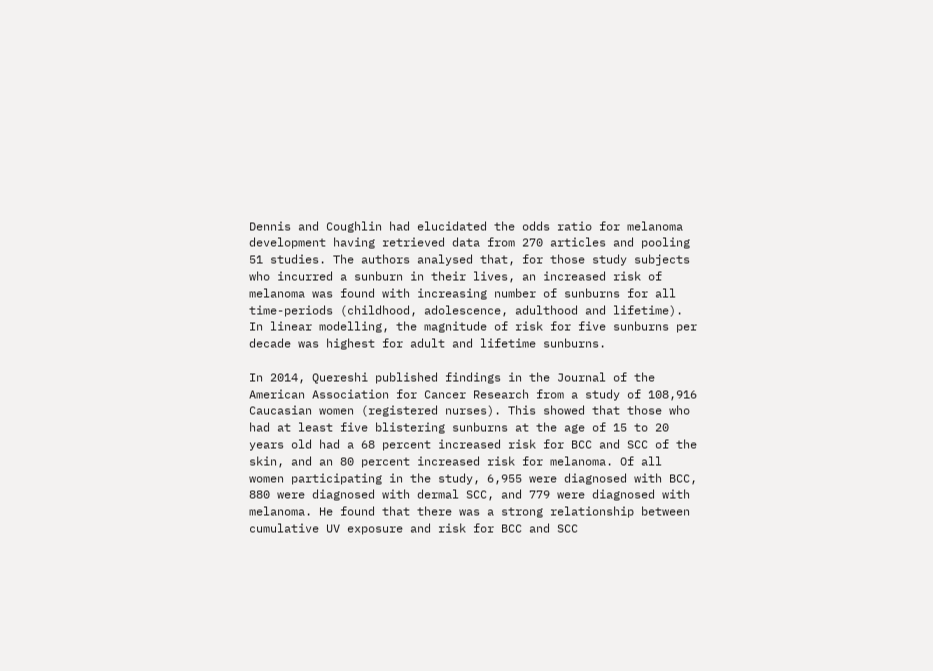Dennis and Coughlin had elucidated the odds ratio for melanoma development having retrieved data from 270 articles and pooling 51 studies. The authors analysed that, for those study subjects who incurred a sunburn in their lives, an increased risk of melanoma was found with increasing number of sunburns for all time-periods (childhood, adolescence, adulthood and lifetime). In linear modelling, the magnitude of risk for five sunburns per decade was highest for adult and lifetime sunburns.

In 2014, Quereshi published findings in the Journal of the American Association for Cancer Research from a study of 108,916 Caucasian women (registered nurses). This showed that those who had at least five blistering sunburns at the age of 15 to 20 years old had a 68 percent increased risk for BCC and SCC of the skin, and an 80 percent increased risk for melanoma. Of all women participating in the study, 6,955 were diagnosed with BCC, 880 were diagnosed with dermal SCC, and 779 were diagnosed with melanoma. He found that there was a strong relationship between cumulative UV exposure and risk for BCC and SCC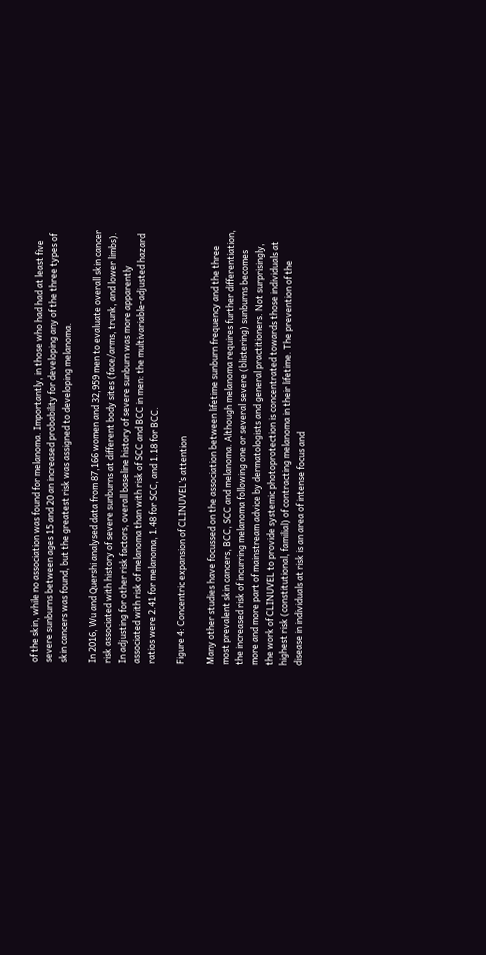of the skin, while no association was found for melanoma. Importantly, in those who had had at least five severe sunburns between ages 15 and 20 an increased probability for developing any of the three types of skin cancers was found, but the greatest risk was assigned to developing melanoma.

In 2016, Wu and Quershi analysed data from 87,166 women and 32,959 men to evaluate overall skin cancer risk associated with history of severe sunburns at different body sites (face/arms, trunk, and lower limbs). In adjusting for other risk factors, overall baseline history of severe sunburn was more apparently associated with risk of melanoma than with risk of SCC and BCC in men: the multivariable-adjusted hazard ratios were 2.41 for melanoma, 1.48 for SCC, and 1.18 for BCC.

Figure 4: Concentric expansion of CLINUVEL’s attention

Many other studies have focussed on the association between lifetime sunburn frequency and the three most prevalent skin cancers, BCC, SCC and melanoma. Although melanoma requires further differentiation, the increased risk of incurring melanoma following one or several severe (blistering) sunburns becomes more and more part of mainstream advice by dermatologists and general practitioners. Not surprisingly, the work of CLINUVEL to provide systemic photoprotection is concentrated towards those individuals at highest risk (constitutional, familial) of contracting melanoma in their lifetime. The prevention of the disease in individuals at risk is an area of intense focus and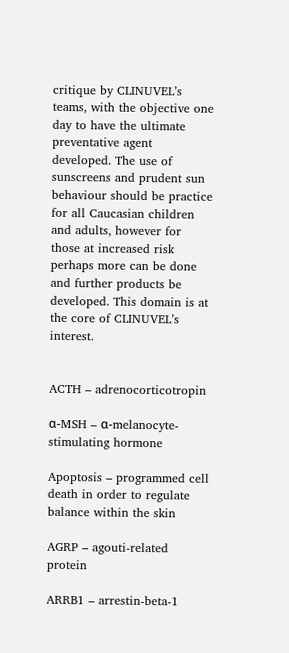critique by CLINUVEL’s teams, with the objective one day to have the ultimate preventative agent developed. The use of sunscreens and prudent sun behaviour should be practice for all Caucasian children and adults, however for those at increased risk perhaps more can be done and further products be developed. This domain is at the core of CLINUVEL’s interest.


ACTH – adrenocorticotropin

α-MSH – α-melanocyte-stimulating hormone

Apoptosis – programmed cell death in order to regulate balance within the skin

AGRP – agouti-related protein

ARRB1 – arrestin-beta-1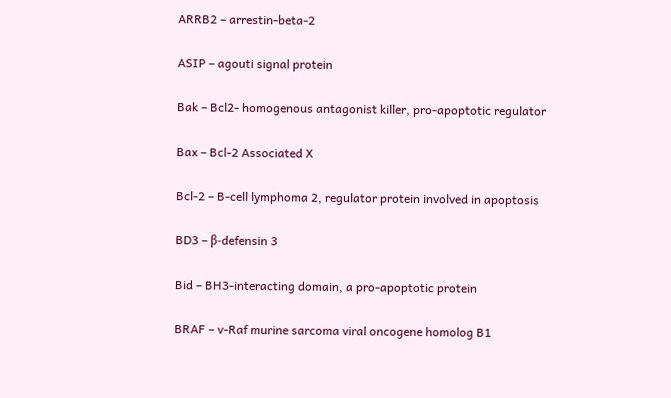ARRB2 – arrestin-beta-2

ASIP – agouti signal protein

Bak – Bcl2- homogenous antagonist killer, pro-apoptotic regulator

Bax – Bcl-2 Associated X

Bcl-2 – B-cell lymphoma 2, regulator protein involved in apoptosis

BD3 – β-defensin 3

Bid – BH3-interacting domain, a pro-apoptotic protein

BRAF – v-Raf murine sarcoma viral oncogene homolog B1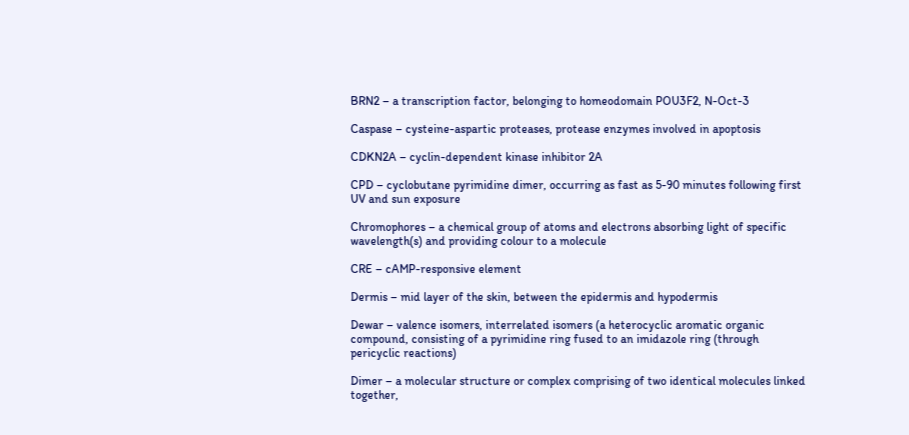BRN2 – a transcription factor, belonging to homeodomain POU3F2, N-Oct-3

Caspase – cysteine-aspartic proteases, protease enzymes involved in apoptosis

CDKN2A – cyclin-dependent kinase inhibitor 2A

CPD – cyclobutane pyrimidine dimer, occurring as fast as 5-90 minutes following first UV and sun exposure

Chromophores – a chemical group of atoms and electrons absorbing light of specific wavelength(s) and providing colour to a molecule

CRE – cAMP-responsive element

Dermis – mid layer of the skin, between the epidermis and hypodermis

Dewar – valence isomers, interrelated isomers (a heterocyclic aromatic organic compound, consisting of a pyrimidine ring fused to an imidazole ring (through pericyclic reactions)

Dimer – a molecular structure or complex comprising of two identical molecules linked together,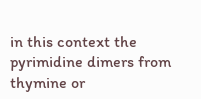in this context the pyrimidine dimers from thymine or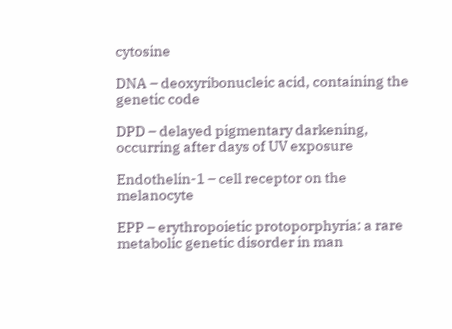cytosine

DNA – deoxyribonucleic acid, containing the genetic code

DPD – delayed pigmentary darkening, occurring after days of UV exposure

Endothelin-1 – cell receptor on the melanocyte

EPP – erythropoietic protoporphyria: a rare metabolic genetic disorder in man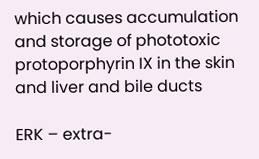which causes accumulation and storage of phototoxic protoporphyrin IX in the skin and liver and bile ducts

ERK – extra-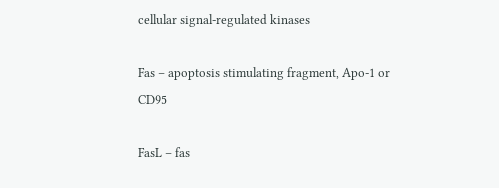cellular signal-regulated kinases

Fas – apoptosis stimulating fragment, Apo-1 or CD95

FasL – fas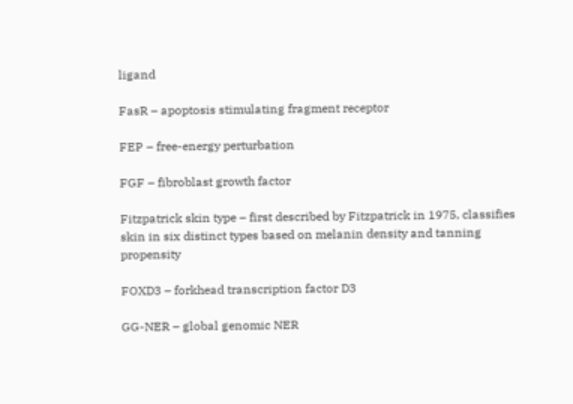ligand

FasR – apoptosis stimulating fragment receptor

FEP – free-energy perturbation

FGF – fibroblast growth factor

Fitzpatrick skin type – first described by Fitzpatrick in 1975, classifies skin in six distinct types based on melanin density and tanning propensity

FOXD3 – forkhead transcription factor D3

GG-NER – global genomic NER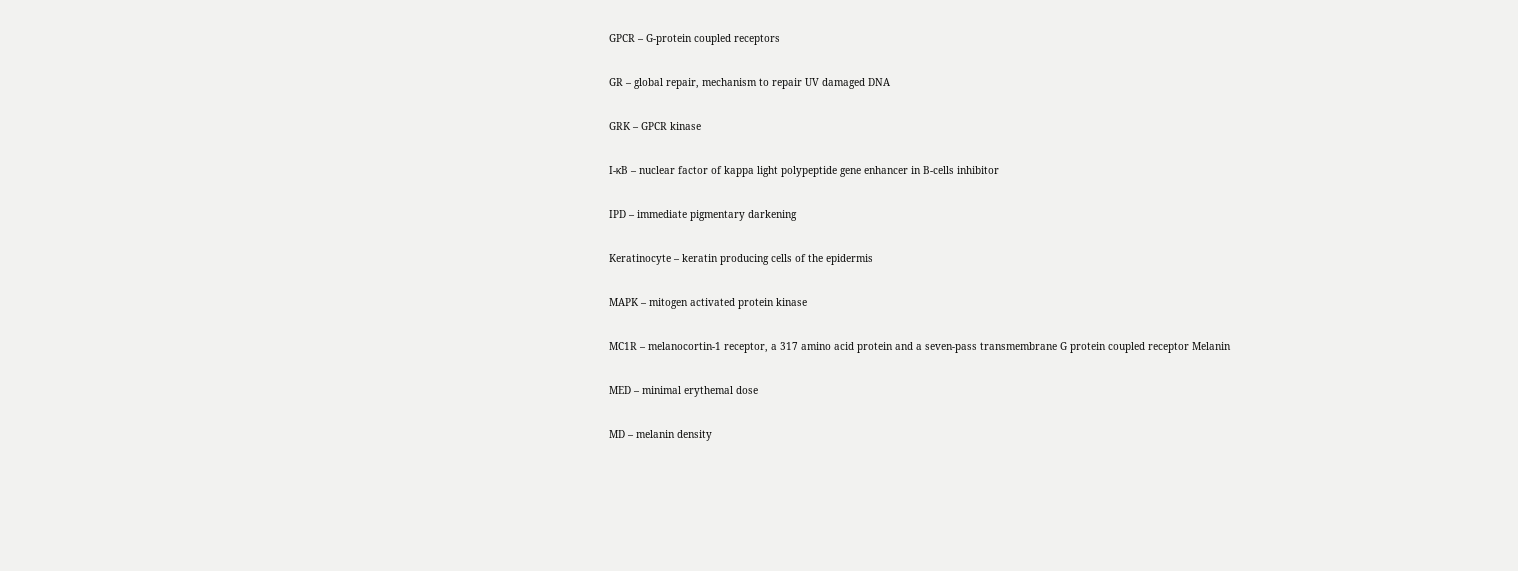GPCR – G-protein coupled receptors

GR – global repair, mechanism to repair UV damaged DNA

GRK – GPCR kinase

I-κB – nuclear factor of kappa light polypeptide gene enhancer in B-cells inhibitor

IPD – immediate pigmentary darkening

Keratinocyte – keratin producing cells of the epidermis

MAPK – mitogen activated protein kinase

MC1R – melanocortin-1 receptor, a 317 amino acid protein and a seven-pass transmembrane G protein coupled receptor Melanin

MED – minimal erythemal dose

MD – melanin density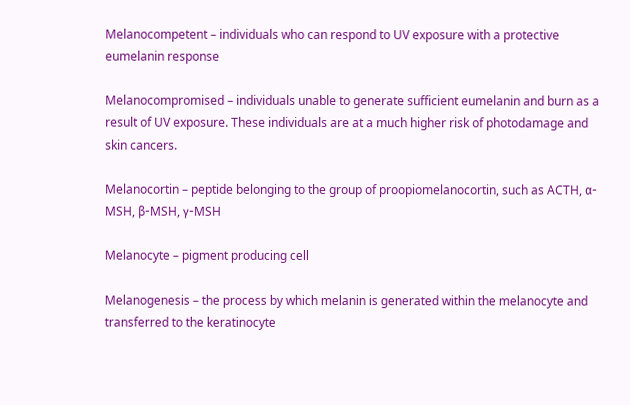Melanocompetent – individuals who can respond to UV exposure with a protective eumelanin response

Melanocompromised – individuals unable to generate sufficient eumelanin and burn as a result of UV exposure. These individuals are at a much higher risk of photodamage and skin cancers.

Melanocortin – peptide belonging to the group of proopiomelanocortin, such as ACTH, α-MSH, β-MSH, γ-MSH

Melanocyte – pigment producing cell

Melanogenesis – the process by which melanin is generated within the melanocyte and transferred to the keratinocyte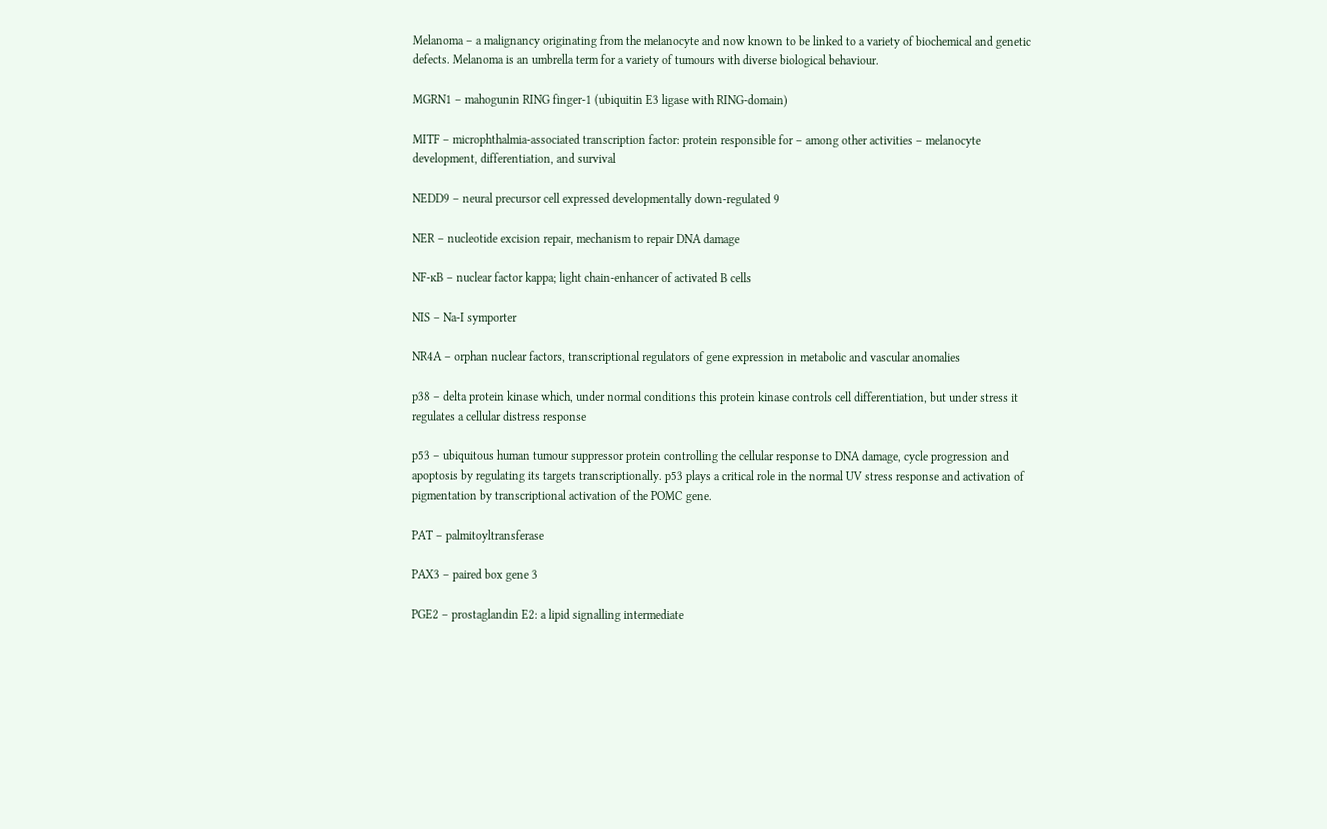Melanoma – a malignancy originating from the melanocyte and now known to be linked to a variety of biochemical and genetic defects. Melanoma is an umbrella term for a variety of tumours with diverse biological behaviour.

MGRN1 – mahogunin RING finger-1 (ubiquitin E3 ligase with RING-domain)

MITF – microphthalmia-associated transcription factor: protein responsible for – among other activities – melanocyte development, differentiation, and survival

NEDD9 – neural precursor cell expressed developmentally down-regulated 9

NER – nucleotide excision repair, mechanism to repair DNA damage

NF-ĸB – nuclear factor kappa; light chain-enhancer of activated B cells

NIS – Na-I symporter

NR4A – orphan nuclear factors, transcriptional regulators of gene expression in metabolic and vascular anomalies

p38 – delta protein kinase which, under normal conditions this protein kinase controls cell differentiation, but under stress it regulates a cellular distress response

p53 – ubiquitous human tumour suppressor protein controlling the cellular response to DNA damage, cycle progression and apoptosis by regulating its targets transcriptionally. p53 plays a critical role in the normal UV stress response and activation of pigmentation by transcriptional activation of the POMC gene.

PAT – palmitoyltransferase

PAX3 – paired box gene 3

PGE2 – prostaglandin E2: a lipid signalling intermediate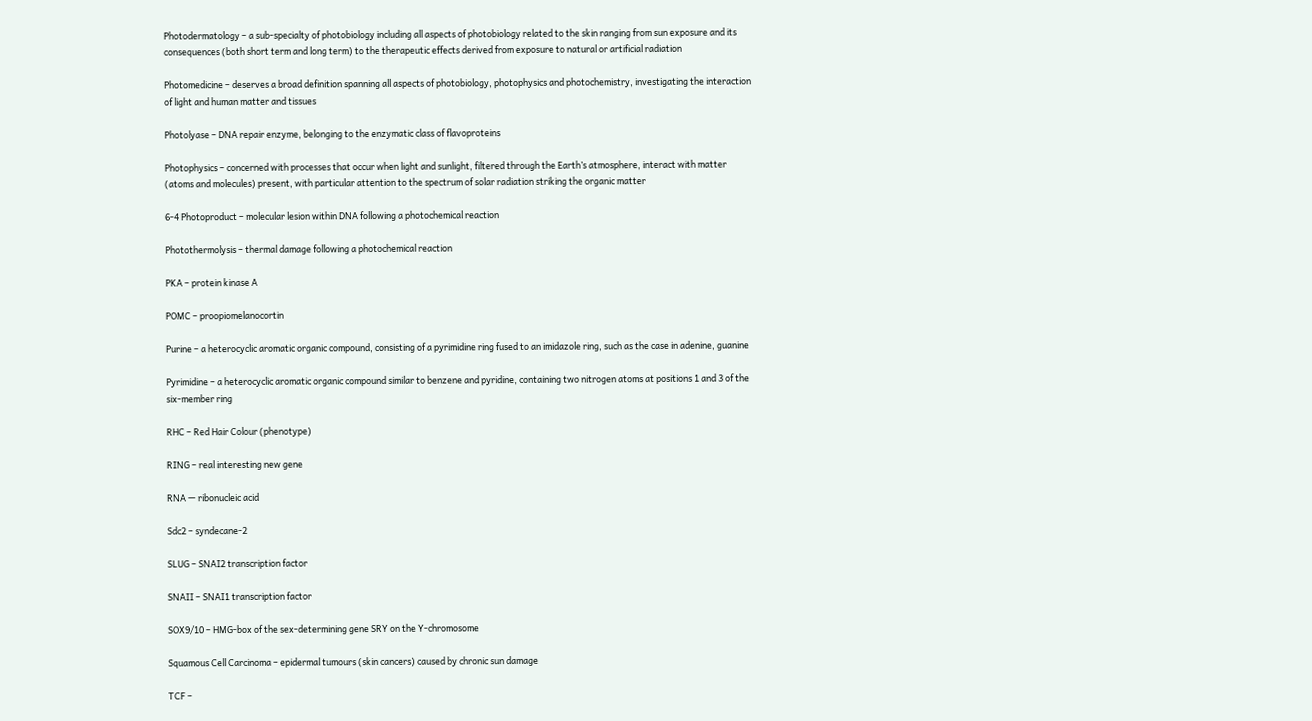Photodermatology – a sub-specialty of photobiology including all aspects of photobiology related to the skin ranging from sun exposure and its consequences (both short term and long term) to the therapeutic effects derived from exposure to natural or artificial radiation

Photomedicine – deserves a broad definition spanning all aspects of photobiology, photophysics and photochemistry, investigating the interaction of light and human matter and tissues

Photolyase – DNA repair enzyme, belonging to the enzymatic class of flavoproteins

Photophysics – concerned with processes that occur when light and sunlight, filtered through the Earth’s atmosphere, interact with matter (atoms and molecules) present, with particular attention to the spectrum of solar radiation striking the organic matter

6-4 Photoproduct – molecular lesion within DNA following a photochemical reaction

Photothermolysis – thermal damage following a photochemical reaction

PKA – protein kinase A

POMC – proopiomelanocortin

Purine – a heterocyclic aromatic organic compound, consisting of a pyrimidine ring fused to an imidazole ring, such as the case in adenine, guanine

Pyrimidine – a heterocyclic aromatic organic compound similar to benzene and pyridine, containing two nitrogen atoms at positions 1 and 3 of the six-member ring

RHC – Red Hair Colour (phenotype)

RING – real interesting new gene

RNA — ribonucleic acid

Sdc2 – syndecane-2

SLUG – SNAI2 transcription factor

SNAII – SNAI1 transcription factor

SOX9/10 – HMG-box of the sex-determining gene SRY on the Y-chromosome

Squamous Cell Carcinoma – epidermal tumours (skin cancers) caused by chronic sun damage

TCF –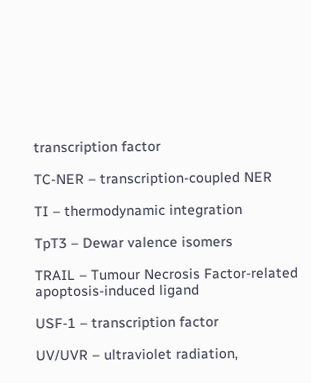transcription factor

TC-NER – transcription-coupled NER

TI – thermodynamic integration

TpT3 – Dewar valence isomers

TRAIL – Tumour Necrosis Factor-related apoptosis-induced ligand

USF-1 – transcription factor

UV/UVR – ultraviolet radiation,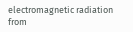electromagnetic radiation from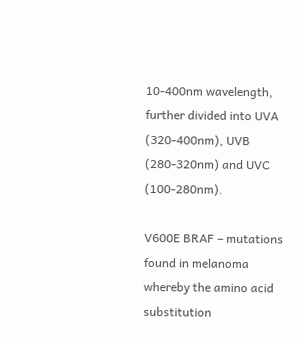10-400nm wavelength, further divided into UVA (320-400nm), UVB (280-320nm) and UVC (100-280nm).

V600E BRAF – mutations found in melanoma whereby the amino acid substitution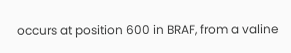occurs at position 600 in BRAF, from a valine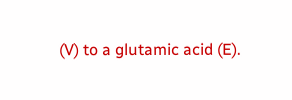(V) to a glutamic acid (E).